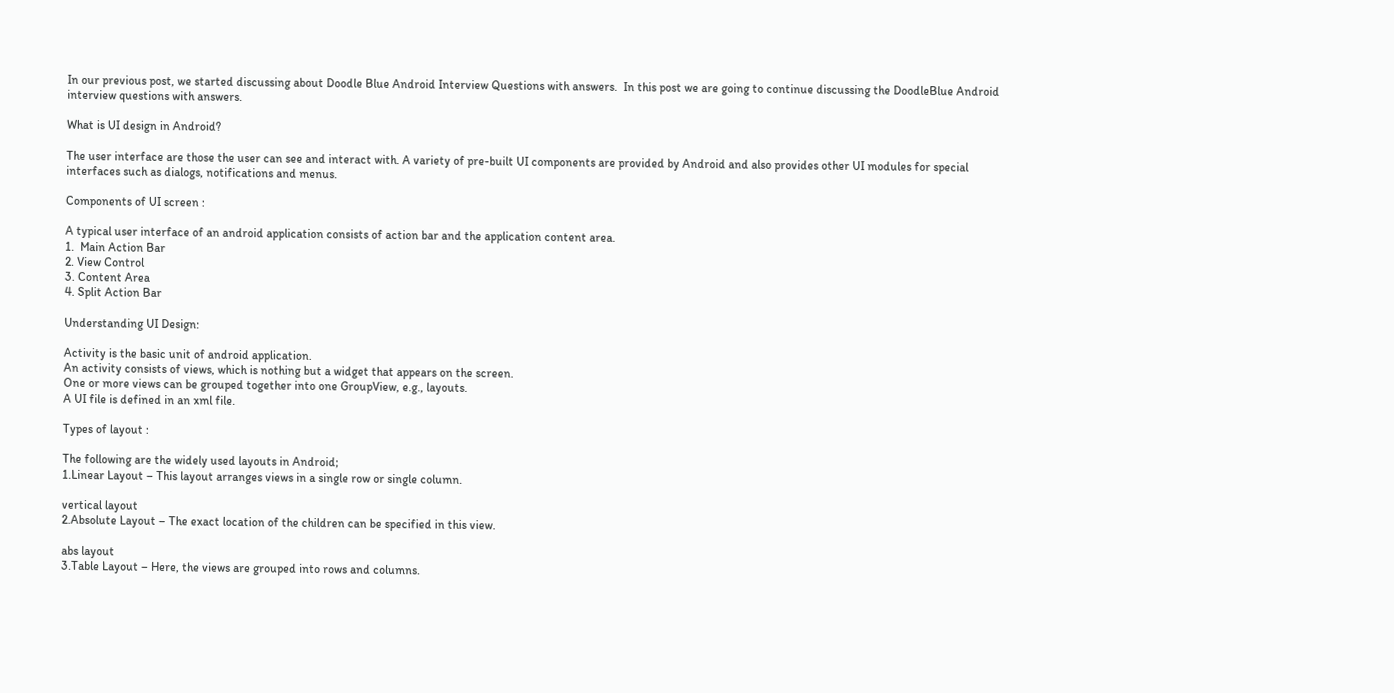In our previous post, we started discussing about Doodle Blue Android Interview Questions with answers.  In this post we are going to continue discussing the DoodleBlue Android interview questions with answers.

What is UI design in Android?

The user interface are those the user can see and interact with. A variety of pre-built UI components are provided by Android and also provides other UI modules for special interfaces such as dialogs, notifications and menus.

Components of UI screen :

A typical user interface of an android application consists of action bar and the application content area.
1.  Main Action Bar
2. View Control
3. Content Area
4. Split Action Bar

Understanding UI Design:

Activity is the basic unit of android application.
An activity consists of views, which is nothing but a widget that appears on the screen.
One or more views can be grouped together into one GroupView, e.g., layouts.
A UI file is defined in an xml file.

Types of layout :

The following are the widely used layouts in Android;
1.Linear Layout – This layout arranges views in a single row or single column.

vertical layout
2.Absolute Layout – The exact location of the children can be specified in this view.

abs layout
3.Table Layout – Here, the views are grouped into rows and columns.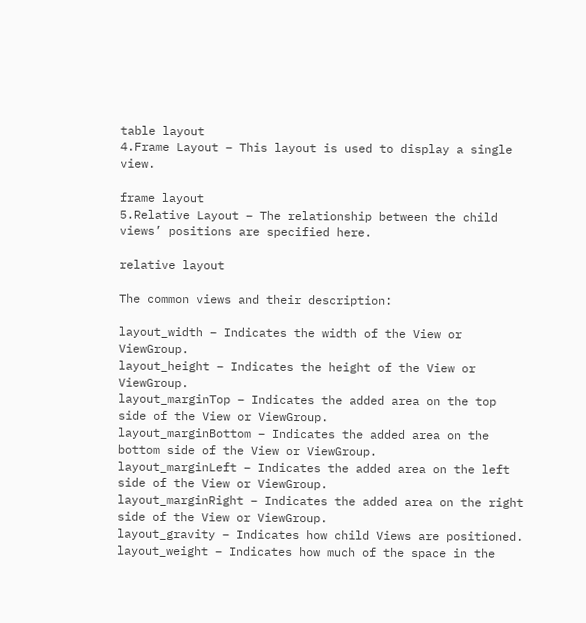table layout
4.Frame Layout – This layout is used to display a single view.

frame layout
5.Relative Layout – The relationship between the child views’ positions are specified here.

relative layout

The common views and their description:

layout_width – Indicates the width of the View or ViewGroup.
layout_height – Indicates the height of the View or ViewGroup.
layout_marginTop – Indicates the added area on the top side of the View or ViewGroup.
layout_marginBottom – Indicates the added area on the bottom side of the View or ViewGroup.
layout_marginLeft – Indicates the added area on the left side of the View or ViewGroup.
layout_marginRight – Indicates the added area on the right side of the View or ViewGroup.
layout_gravity – Indicates how child Views are positioned.
layout_weight – Indicates how much of the space in the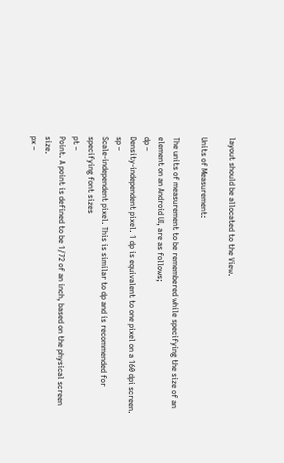layout should be allocated to the View.

Units of Measurement:

The units of measurement to be remembered while specifying the size of an element on an Android UI, are as follows;
dp –
Density-independent pixel. 1 dp is equivalent to one pixel on a 160 dpi screen.
sp –
Scale-independent pixel. This is similar to dp and is recommended for specifying font sizes
pt –
Point. A point is defined to be 1/72 of an inch, based on the physical screen size.
px –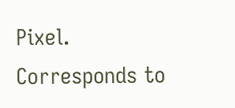Pixel. Corresponds to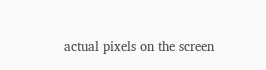actual pixels on the screen